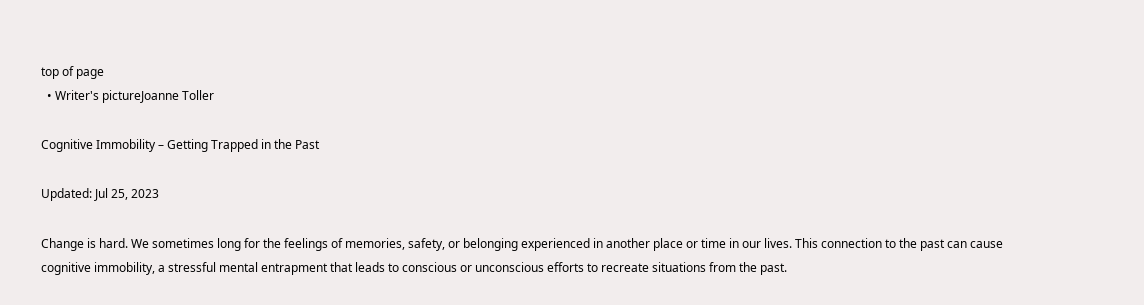top of page
  • Writer's pictureJoanne Toller

Cognitive Immobility – Getting Trapped in the Past

Updated: Jul 25, 2023

Change is hard. We sometimes long for the feelings of memories, safety, or belonging experienced in another place or time in our lives. This connection to the past can cause cognitive immobility, a stressful mental entrapment that leads to conscious or unconscious efforts to recreate situations from the past.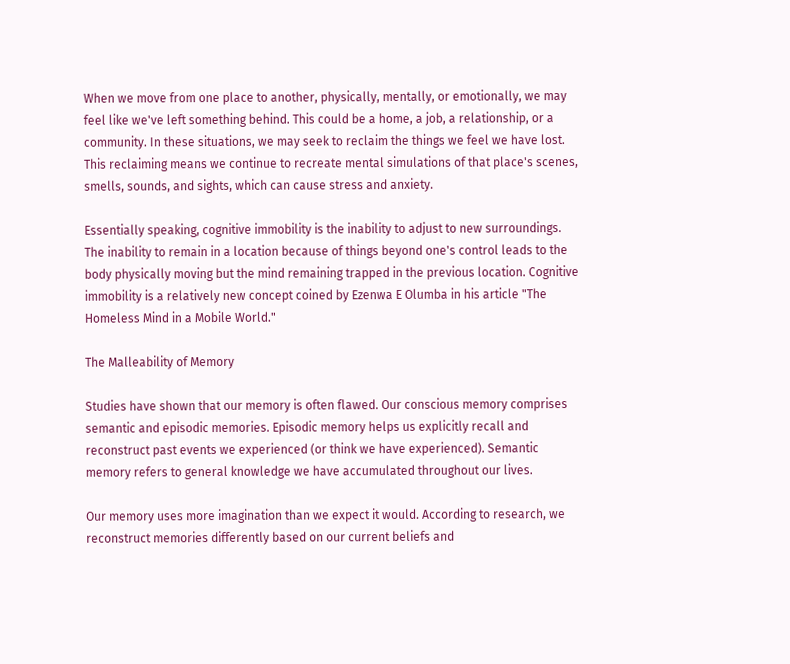When we move from one place to another, physically, mentally, or emotionally, we may feel like we've left something behind. This could be a home, a job, a relationship, or a community. In these situations, we may seek to reclaim the things we feel we have lost. This reclaiming means we continue to recreate mental simulations of that place's scenes, smells, sounds, and sights, which can cause stress and anxiety.

Essentially speaking, cognitive immobility is the inability to adjust to new surroundings. The inability to remain in a location because of things beyond one's control leads to the body physically moving but the mind remaining trapped in the previous location. Cognitive immobility is a relatively new concept coined by Ezenwa E Olumba in his article "The Homeless Mind in a Mobile World."

The Malleability of Memory

Studies have shown that our memory is often flawed. Our conscious memory comprises semantic and episodic memories. Episodic memory helps us explicitly recall and reconstruct past events we experienced (or think we have experienced). Semantic memory refers to general knowledge we have accumulated throughout our lives.

Our memory uses more imagination than we expect it would. According to research, we reconstruct memories differently based on our current beliefs and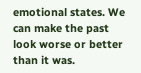emotional states. We can make the past look worse or better than it was.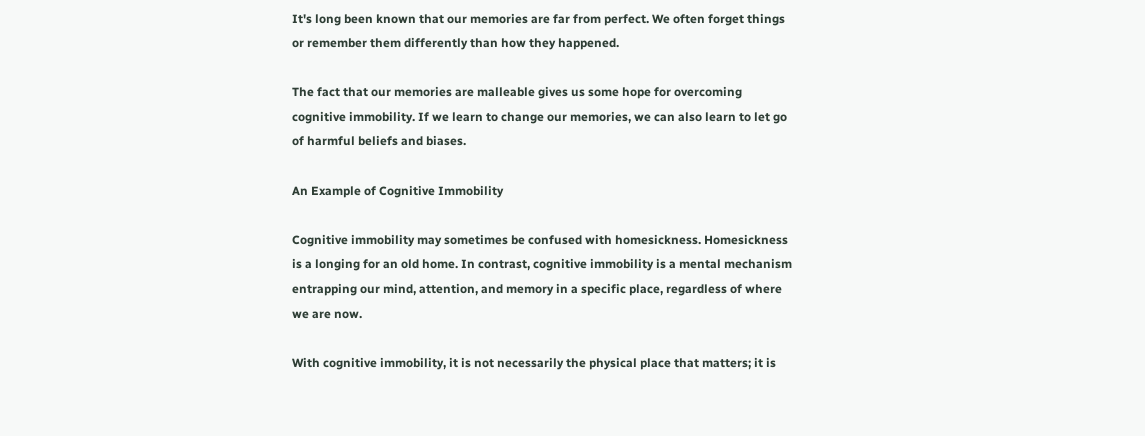It's long been known that our memories are far from perfect. We often forget things or remember them differently than how they happened.

The fact that our memories are malleable gives us some hope for overcoming cognitive immobility. If we learn to change our memories, we can also learn to let go of harmful beliefs and biases.

An Example of Cognitive Immobility

Cognitive immobility may sometimes be confused with homesickness. Homesickness is a longing for an old home. In contrast, cognitive immobility is a mental mechanism entrapping our mind, attention, and memory in a specific place, regardless of where we are now.

With cognitive immobility, it is not necessarily the physical place that matters; it is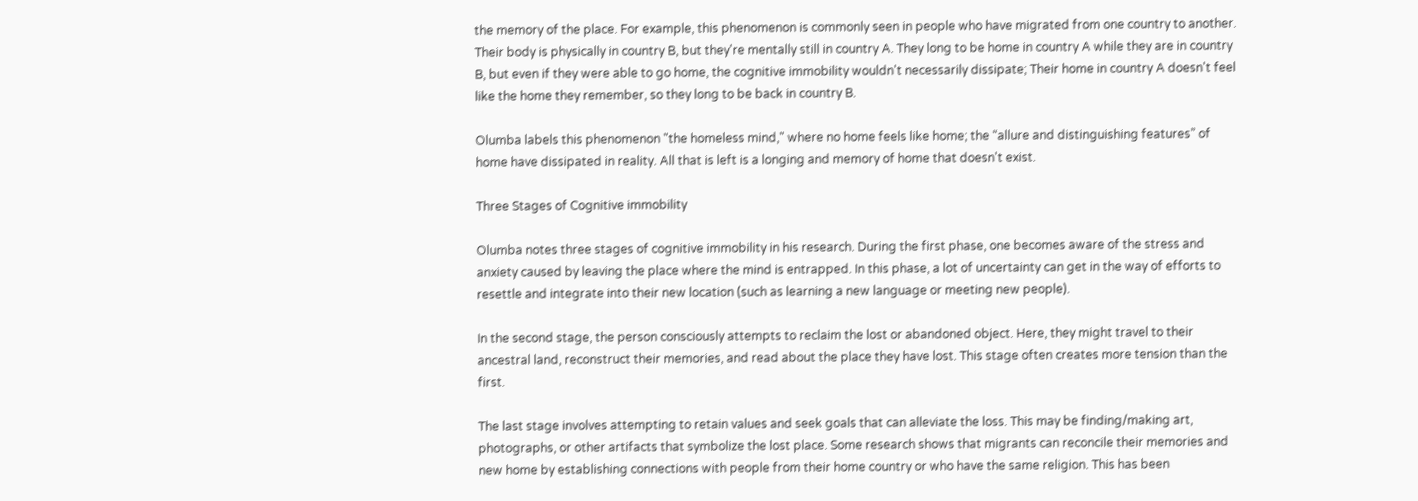the memory of the place. For example, this phenomenon is commonly seen in people who have migrated from one country to another. Their body is physically in country B, but they're mentally still in country A. They long to be home in country A while they are in country B, but even if they were able to go home, the cognitive immobility wouldn't necessarily dissipate; Their home in country A doesn't feel like the home they remember, so they long to be back in country B.

Olumba labels this phenomenon "the homeless mind," where no home feels like home; the “allure and distinguishing features” of home have dissipated in reality. All that is left is a longing and memory of home that doesn't exist.

Three Stages of Cognitive immobility

Olumba notes three stages of cognitive immobility in his research. During the first phase, one becomes aware of the stress and anxiety caused by leaving the place where the mind is entrapped. In this phase, a lot of uncertainty can get in the way of efforts to resettle and integrate into their new location (such as learning a new language or meeting new people).

In the second stage, the person consciously attempts to reclaim the lost or abandoned object. Here, they might travel to their ancestral land, reconstruct their memories, and read about the place they have lost. This stage often creates more tension than the first.

The last stage involves attempting to retain values and seek goals that can alleviate the loss. This may be finding/making art, photographs, or other artifacts that symbolize the lost place. Some research shows that migrants can reconcile their memories and new home by establishing connections with people from their home country or who have the same religion. This has been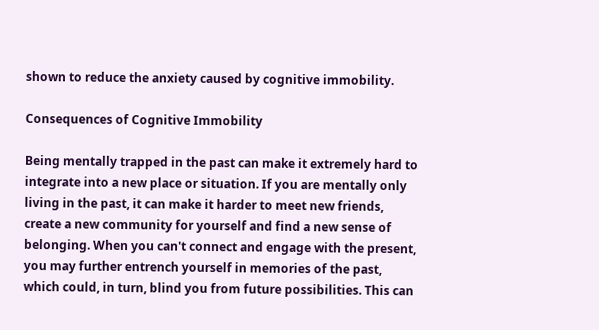shown to reduce the anxiety caused by cognitive immobility.

Consequences of Cognitive Immobility

Being mentally trapped in the past can make it extremely hard to integrate into a new place or situation. If you are mentally only living in the past, it can make it harder to meet new friends, create a new community for yourself and find a new sense of belonging. When you can't connect and engage with the present, you may further entrench yourself in memories of the past, which could, in turn, blind you from future possibilities. This can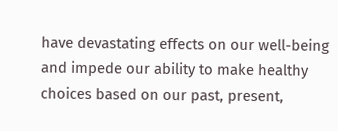have devastating effects on our well-being and impede our ability to make healthy choices based on our past, present,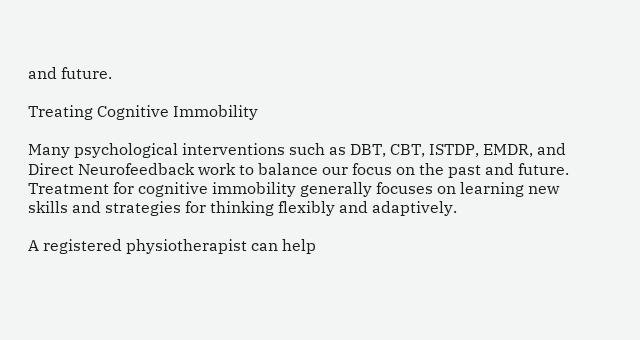and future.

Treating Cognitive Immobility

Many psychological interventions such as DBT, CBT, ISTDP, EMDR, and Direct Neurofeedback work to balance our focus on the past and future. Treatment for cognitive immobility generally focuses on learning new skills and strategies for thinking flexibly and adaptively.

A registered physiotherapist can help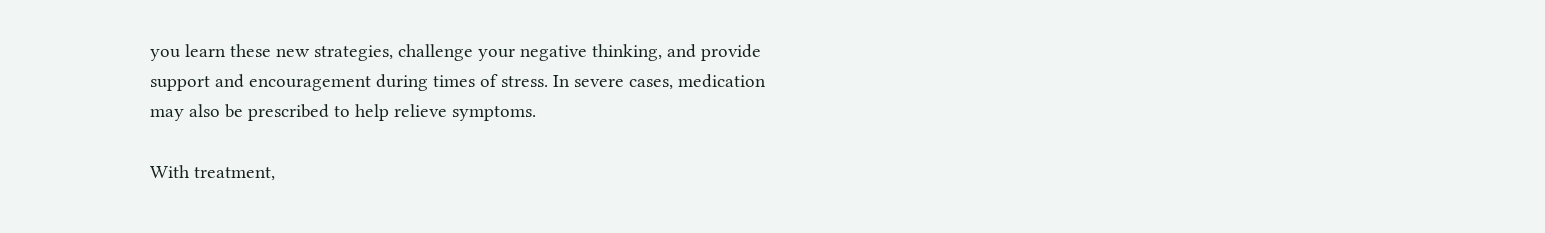you learn these new strategies, challenge your negative thinking, and provide support and encouragement during times of stress. In severe cases, medication may also be prescribed to help relieve symptoms.

With treatment,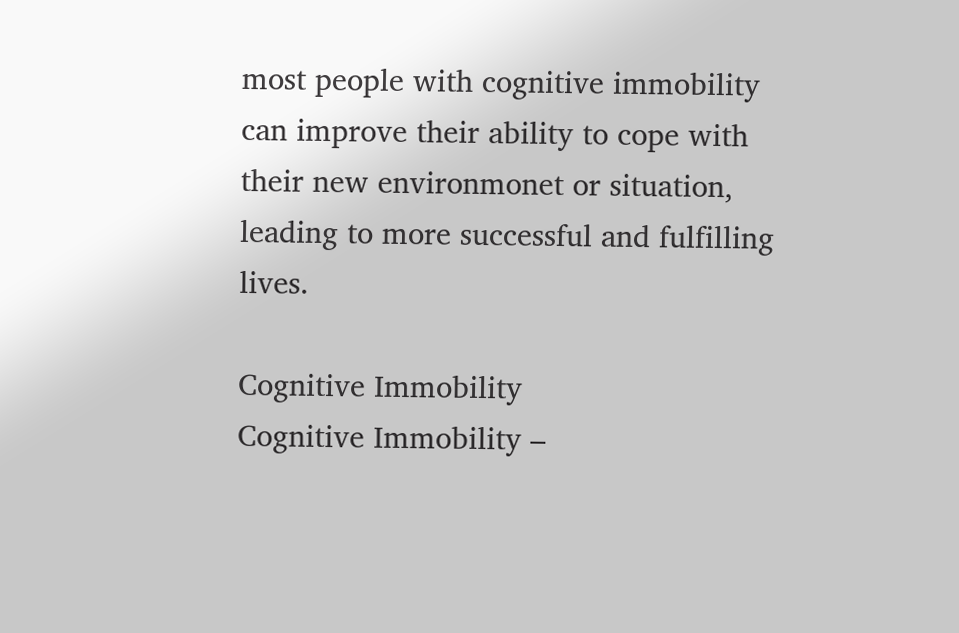most people with cognitive immobility can improve their ability to cope with their new environmonet or situation, leading to more successful and fulfilling lives.

Cognitive Immobility
Cognitive Immobility –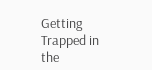Getting Trapped in the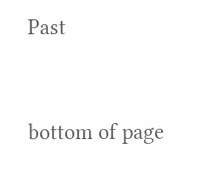Past



bottom of page